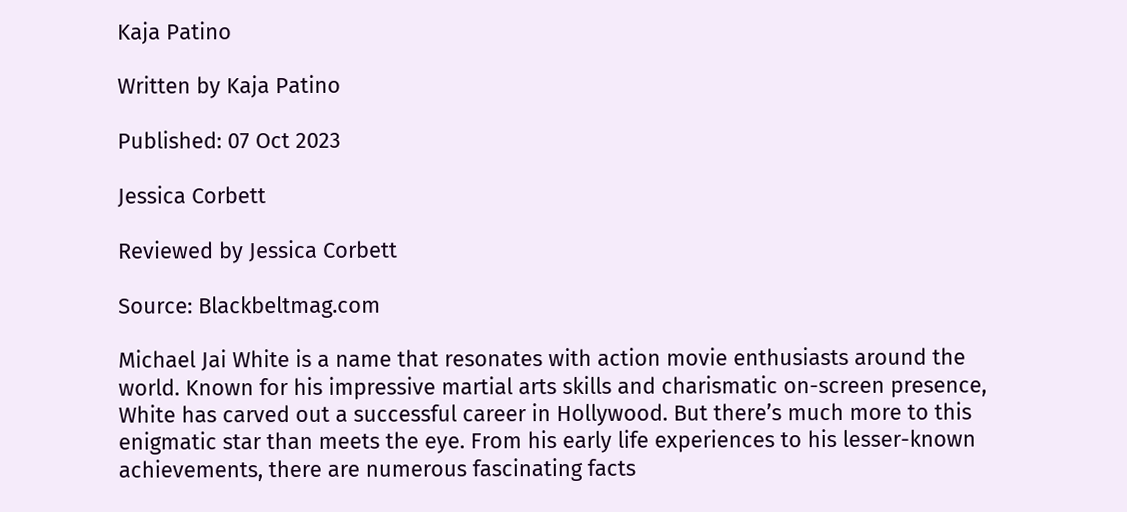Kaja Patino

Written by Kaja Patino

Published: 07 Oct 2023

Jessica Corbett

Reviewed by Jessica Corbett

Source: Blackbeltmag.com

Michael Jai White is a name that resonates with action movie enthusiasts around the world. Known for his impressive martial arts skills and charismatic on-screen presence, White has carved out a successful career in Hollywood. But there’s much more to this enigmatic star than meets the eye. From his early life experiences to his lesser-known achievements, there are numerous fascinating facts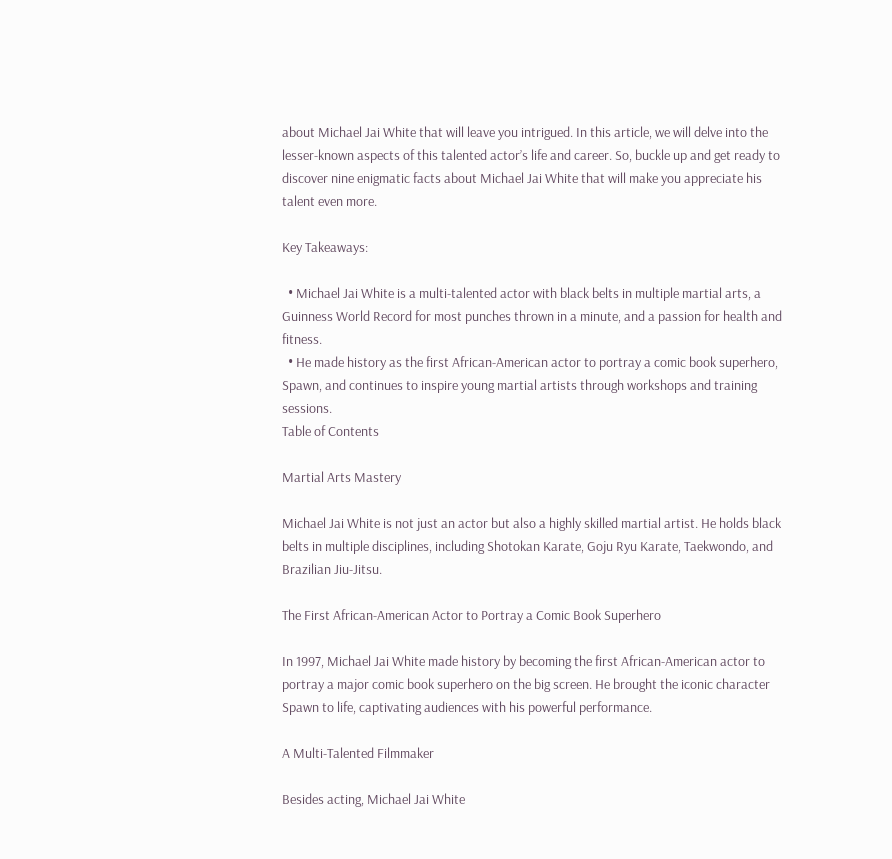about Michael Jai White that will leave you intrigued. In this article, we will delve into the lesser-known aspects of this talented actor’s life and career. So, buckle up and get ready to discover nine enigmatic facts about Michael Jai White that will make you appreciate his talent even more.

Key Takeaways:

  • Michael Jai White is a multi-talented actor with black belts in multiple martial arts, a Guinness World Record for most punches thrown in a minute, and a passion for health and fitness.
  • He made history as the first African-American actor to portray a comic book superhero, Spawn, and continues to inspire young martial artists through workshops and training sessions.
Table of Contents

Martial Arts Mastery

Michael Jai White is not just an actor but also a highly skilled martial artist. He holds black belts in multiple disciplines, including Shotokan Karate, Goju Ryu Karate, Taekwondo, and Brazilian Jiu-Jitsu.

The First African-American Actor to Portray a Comic Book Superhero

In 1997, Michael Jai White made history by becoming the first African-American actor to portray a major comic book superhero on the big screen. He brought the iconic character Spawn to life, captivating audiences with his powerful performance.

A Multi-Talented Filmmaker

Besides acting, Michael Jai White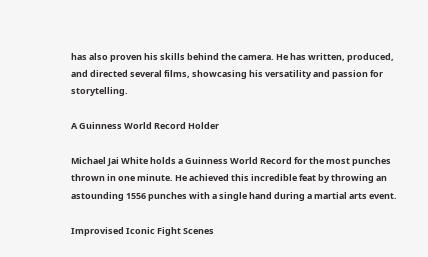has also proven his skills behind the camera. He has written, produced, and directed several films, showcasing his versatility and passion for storytelling.

A Guinness World Record Holder

Michael Jai White holds a Guinness World Record for the most punches thrown in one minute. He achieved this incredible feat by throwing an astounding 1556 punches with a single hand during a martial arts event.

Improvised Iconic Fight Scenes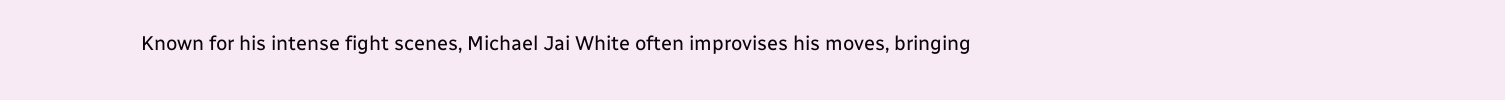Known for his intense fight scenes, Michael Jai White often improvises his moves, bringing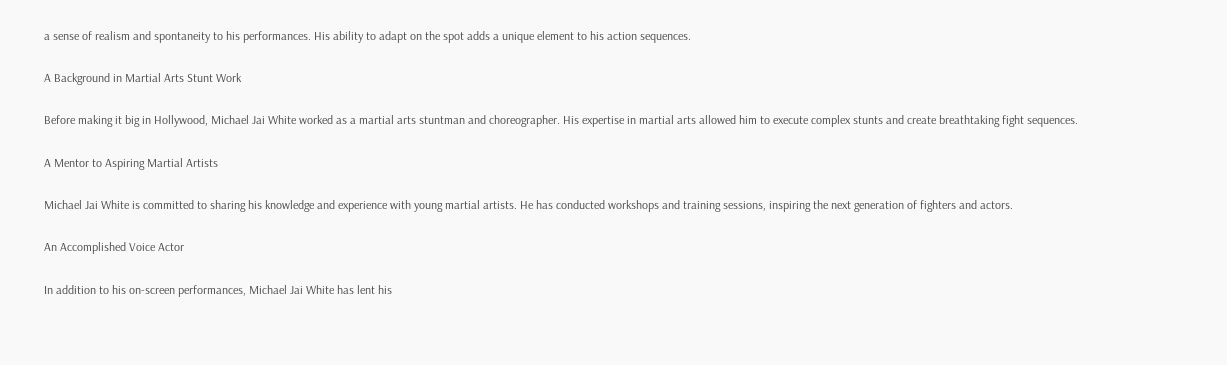a sense of realism and spontaneity to his performances. His ability to adapt on the spot adds a unique element to his action sequences.

A Background in Martial Arts Stunt Work

Before making it big in Hollywood, Michael Jai White worked as a martial arts stuntman and choreographer. His expertise in martial arts allowed him to execute complex stunts and create breathtaking fight sequences.

A Mentor to Aspiring Martial Artists

Michael Jai White is committed to sharing his knowledge and experience with young martial artists. He has conducted workshops and training sessions, inspiring the next generation of fighters and actors.

An Accomplished Voice Actor

In addition to his on-screen performances, Michael Jai White has lent his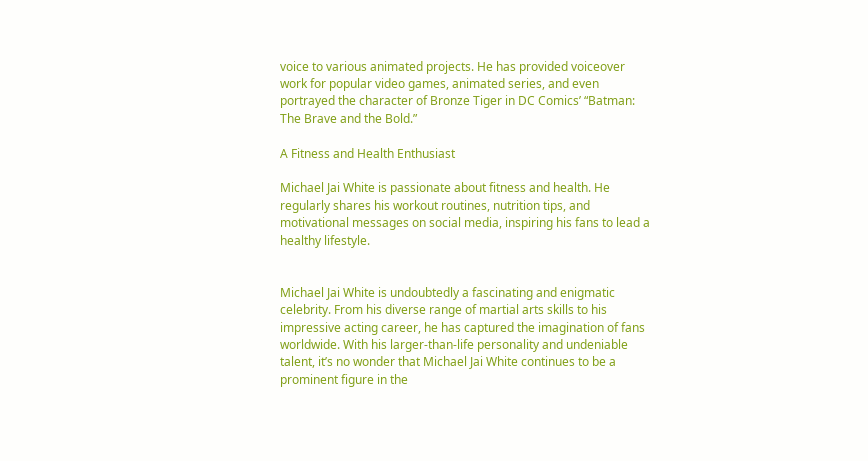voice to various animated projects. He has provided voiceover work for popular video games, animated series, and even portrayed the character of Bronze Tiger in DC Comics’ “Batman: The Brave and the Bold.”

A Fitness and Health Enthusiast

Michael Jai White is passionate about fitness and health. He regularly shares his workout routines, nutrition tips, and motivational messages on social media, inspiring his fans to lead a healthy lifestyle.


Michael Jai White is undoubtedly a fascinating and enigmatic celebrity. From his diverse range of martial arts skills to his impressive acting career, he has captured the imagination of fans worldwide. With his larger-than-life personality and undeniable talent, it’s no wonder that Michael Jai White continues to be a prominent figure in the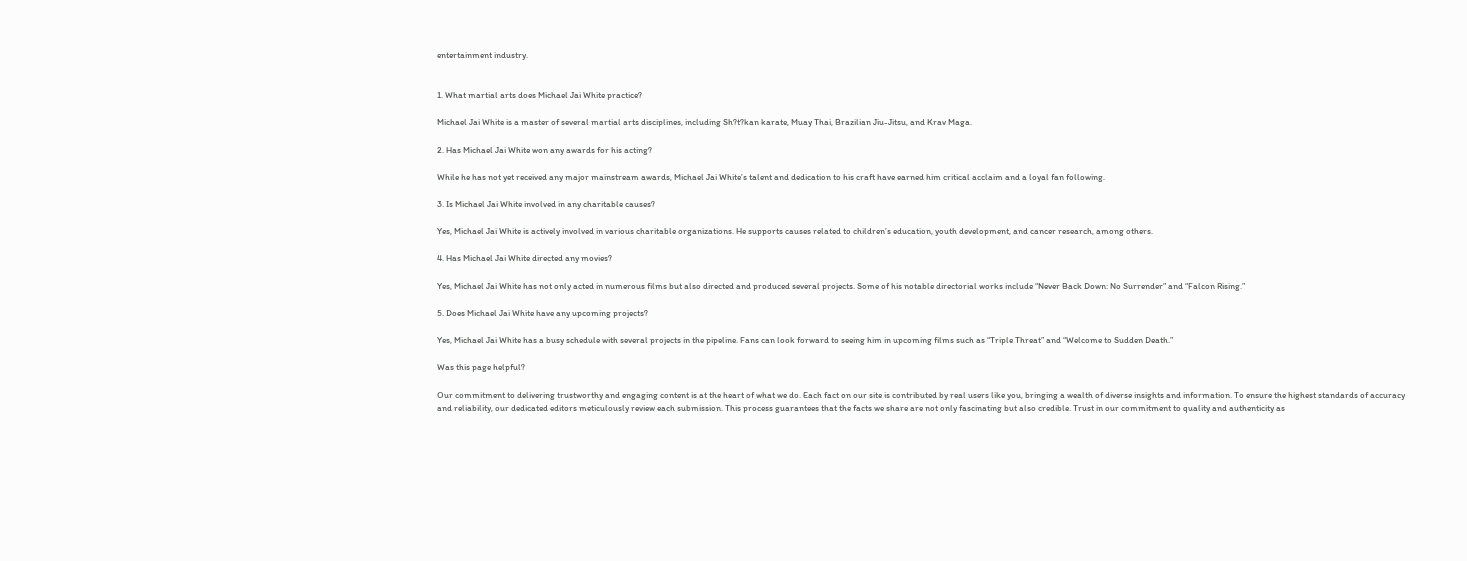entertainment industry.


1. What martial arts does Michael Jai White practice?

Michael Jai White is a master of several martial arts disciplines, including Sh?t?kan karate, Muay Thai, Brazilian Jiu-Jitsu, and Krav Maga.

2. Has Michael Jai White won any awards for his acting?

While he has not yet received any major mainstream awards, Michael Jai White’s talent and dedication to his craft have earned him critical acclaim and a loyal fan following.

3. Is Michael Jai White involved in any charitable causes?

Yes, Michael Jai White is actively involved in various charitable organizations. He supports causes related to children’s education, youth development, and cancer research, among others.

4. Has Michael Jai White directed any movies?

Yes, Michael Jai White has not only acted in numerous films but also directed and produced several projects. Some of his notable directorial works include “Never Back Down: No Surrender” and “Falcon Rising.”

5. Does Michael Jai White have any upcoming projects?

Yes, Michael Jai White has a busy schedule with several projects in the pipeline. Fans can look forward to seeing him in upcoming films such as “Triple Threat” and “Welcome to Sudden Death.”

Was this page helpful?

Our commitment to delivering trustworthy and engaging content is at the heart of what we do. Each fact on our site is contributed by real users like you, bringing a wealth of diverse insights and information. To ensure the highest standards of accuracy and reliability, our dedicated editors meticulously review each submission. This process guarantees that the facts we share are not only fascinating but also credible. Trust in our commitment to quality and authenticity as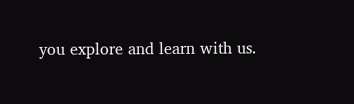you explore and learn with us.